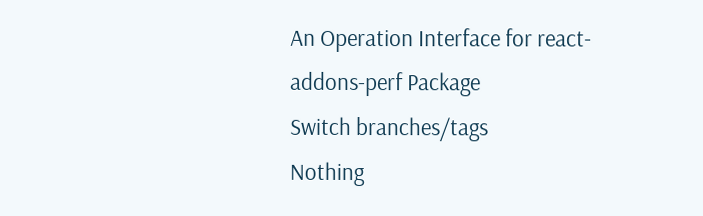An Operation Interface for react-addons-perf Package
Switch branches/tags
Nothing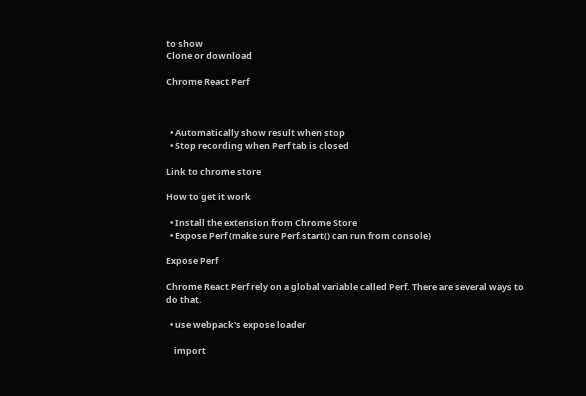to show
Clone or download

Chrome React Perf



  • Automatically show result when stop
  • Stop recording when Perf tab is closed

Link to chrome store

How to get it work

  • Install the extension from Chrome Store
  • Expose Perf (make sure Perf.start() can run from console)

Expose Perf

Chrome React Perf rely on a global variable called Perf. There are several ways to do that.

  • use webpack's expose loader

    import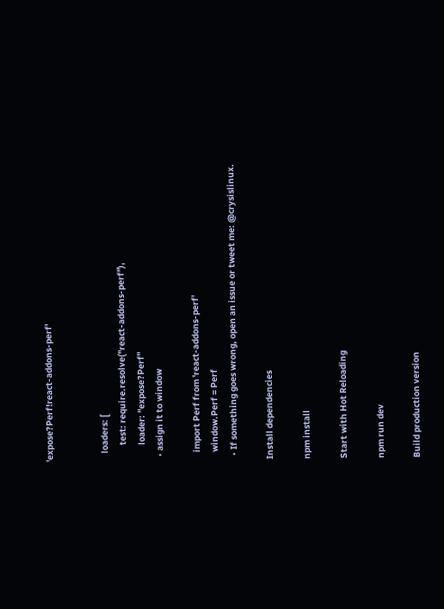'expose?Perf!react-addons-perf'


    loaders: [
        test: require.resolve("react-addons-perf"),
        loader: "expose?Perf"
  • assign it to window

    import Perf from 'react-addons-perf'
    window.Perf = Perf
  • If something goes wrong, open an issue or tweet me: @crysislinux.

Install dependencies

npm install

Start with Hot Reloading

npm run dev

Build production version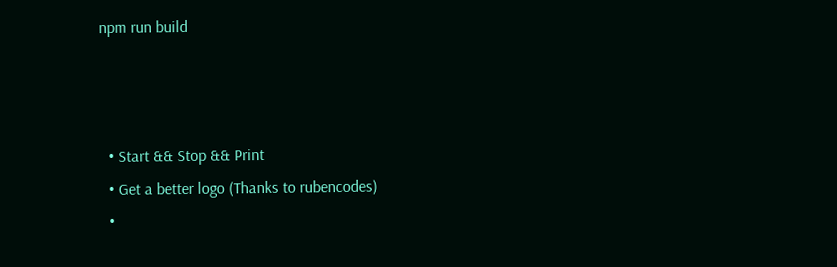npm run build



  • Start && Stop && Print
  • Get a better logo (Thanks to rubencodes)
  •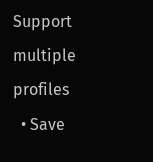Support multiple profiles
  • Save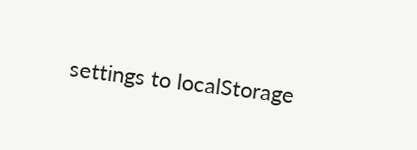settings to localStorage